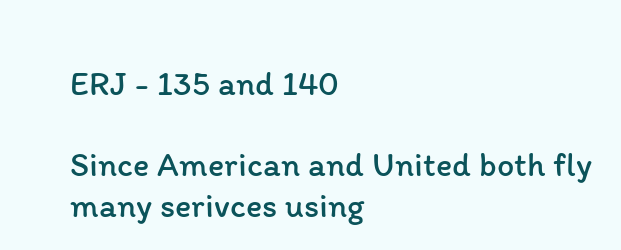ERJ - 135 and 140

Since American and United both fly many serivces using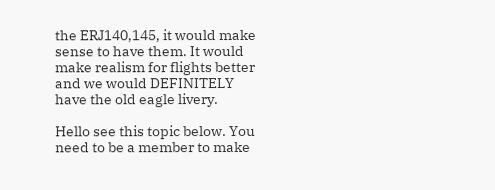the ERJ140,145, it would make sense to have them. It would make realism for flights better and we would DEFINITELY have the old eagle livery.

Hello see this topic below. You need to be a member to make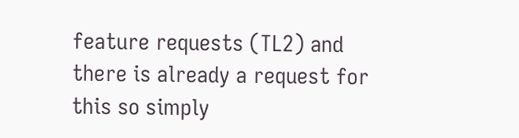feature requests (TL2) and there is already a request for this so simply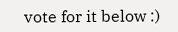vote for it below :)